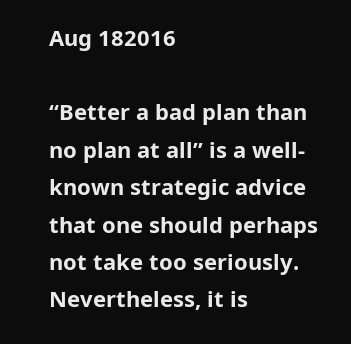Aug 182016

“Better a bad plan than no plan at all” is a well-known strategic advice that one should perhaps not take too seriously. Nevertheless, it is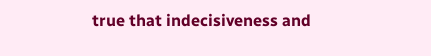true that indecisiveness and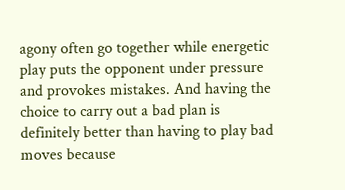agony often go together while energetic play puts the opponent under pressure and provokes mistakes. And having the choice to carry out a bad plan is definitely better than having to play bad moves because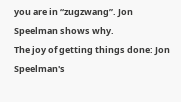you are in “zugzwang”. Jon Speelman shows why.
The joy of getting things done: Jon Speelman's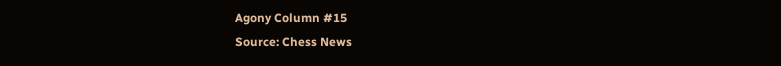Agony Column #15
Source: Chess News